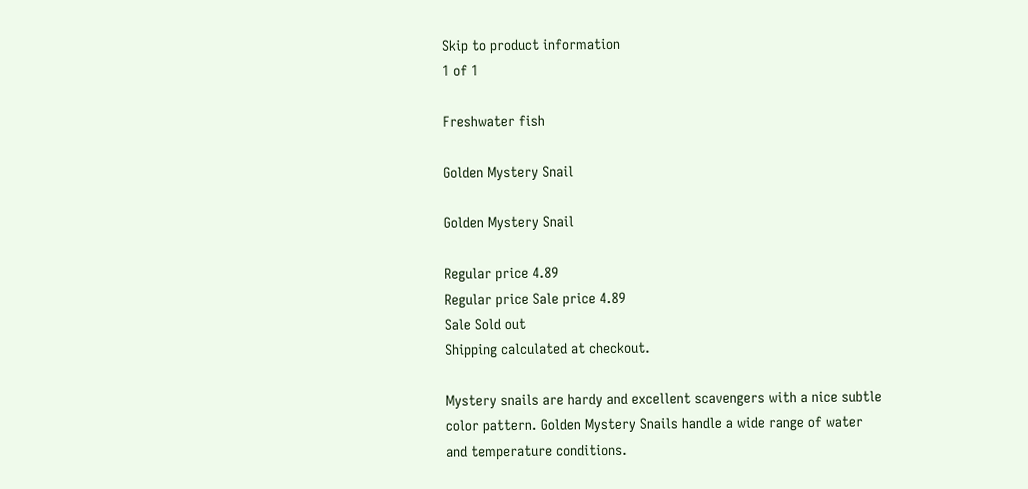Skip to product information
1 of 1

Freshwater fish

Golden Mystery Snail

Golden Mystery Snail

Regular price 4.89
Regular price Sale price 4.89
Sale Sold out
Shipping calculated at checkout.

Mystery snails are hardy and excellent scavengers with a nice subtle color pattern. Golden Mystery Snails handle a wide range of water and temperature conditions.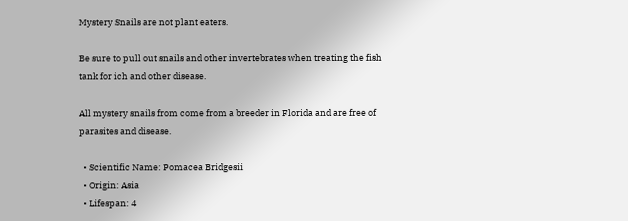Mystery Snails are not plant eaters.

Be sure to pull out snails and other invertebrates when treating the fish tank for ich and other disease.

All mystery snails from come from a breeder in Florida and are free of parasites and disease.

  • Scientific Name: Pomacea Bridgesii
  • Origin: Asia
  • Lifespan: 4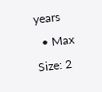years
  • Max Size: 2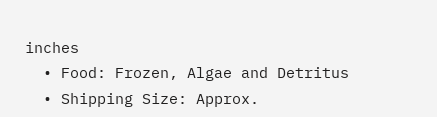inches
  • Food: Frozen, Algae and Detritus
  • Shipping Size: Approx.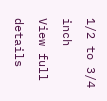1/2 to 3/4 inch
View full details